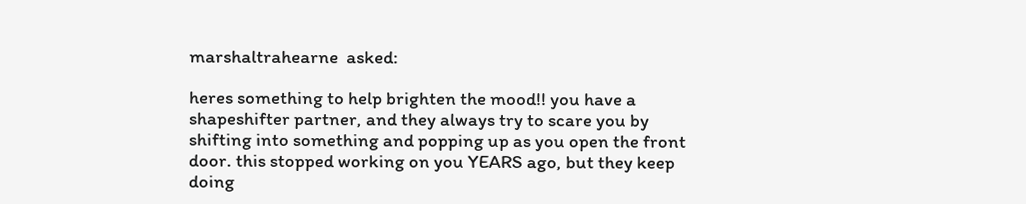marshaltrahearne  asked:

heres something to help brighten the mood!! you have a shapeshifter partner, and they always try to scare you by shifting into something and popping up as you open the front door. this stopped working on you YEARS ago, but they keep doing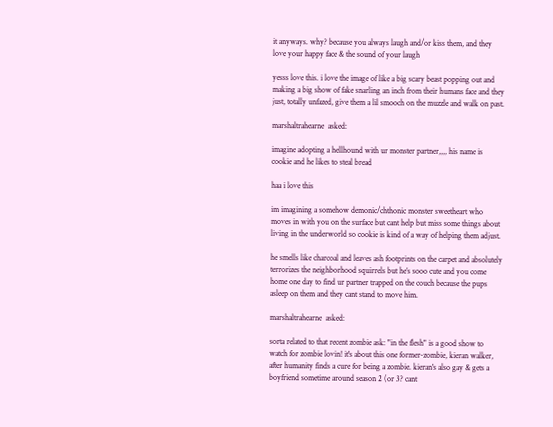it anyways. why? because you always laugh and/or kiss them, and they love your happy face & the sound of your laugh

yesss love this. i love the image of like a big scary beast popping out and making a big show of fake snarling an inch from their humans face and they just, totally unfazed, give them a lil smooch on the muzzle and walk on past.

marshaltrahearne  asked:

imagine adopting a hellhound with ur monster partner,,,, his name is cookie and he likes to steal bread

haa i love this

im imagining a somehow demonic/chthonic monster sweetheart who moves in with you on the surface but cant help but miss some things about living in the underworld so cookie is kind of a way of helping them adjust.

he smells like charcoal and leaves ash footprints on the carpet and absolutely terrorizes the neighborhood squirrels but he’s sooo cute and you come home one day to find ur partner trapped on the couch because the pups asleep on them and they cant stand to move him.

marshaltrahearne  asked:

sorta related to that recent zombie ask: "in the flesh" is a good show to watch for zombie lovin! it's about this one former-zombie, kieran walker, after humanity finds a cure for being a zombie. kieran's also gay & gets a boyfriend sometime around season 2 (or 3? cant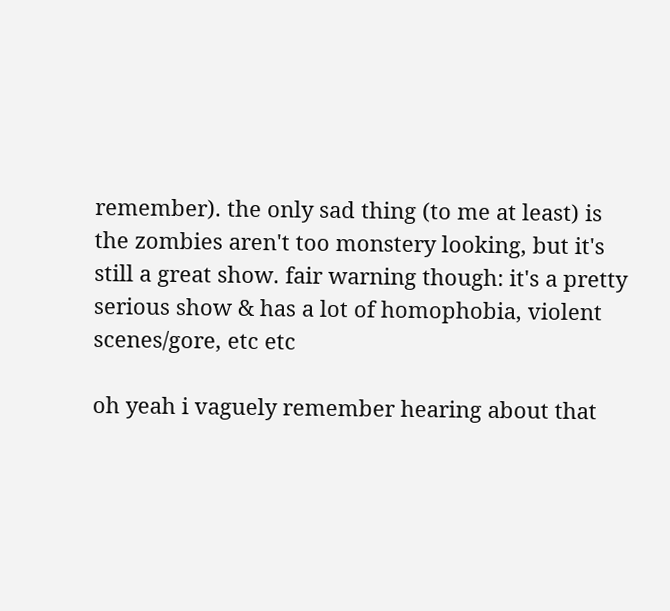remember). the only sad thing (to me at least) is the zombies aren't too monstery looking, but it's still a great show. fair warning though: it's a pretty serious show & has a lot of homophobia, violent scenes/gore, etc etc

oh yeah i vaguely remember hearing about that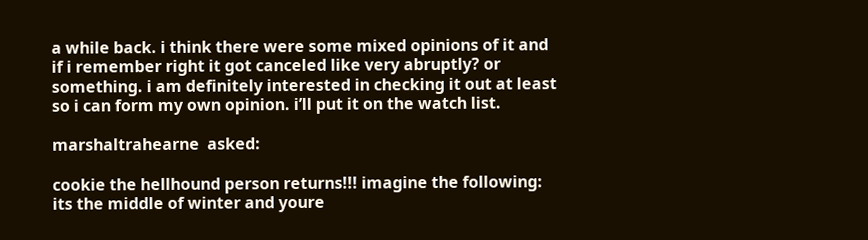a while back. i think there were some mixed opinions of it and if i remember right it got canceled like very abruptly? or something. i am definitely interested in checking it out at least so i can form my own opinion. i’ll put it on the watch list.

marshaltrahearne  asked:

cookie the hellhound person returns!!! imagine the following: its the middle of winter and youre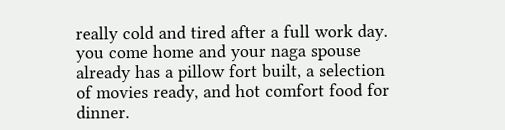really cold and tired after a full work day. you come home and your naga spouse already has a pillow fort built, a selection of movies ready, and hot comfort food for dinner.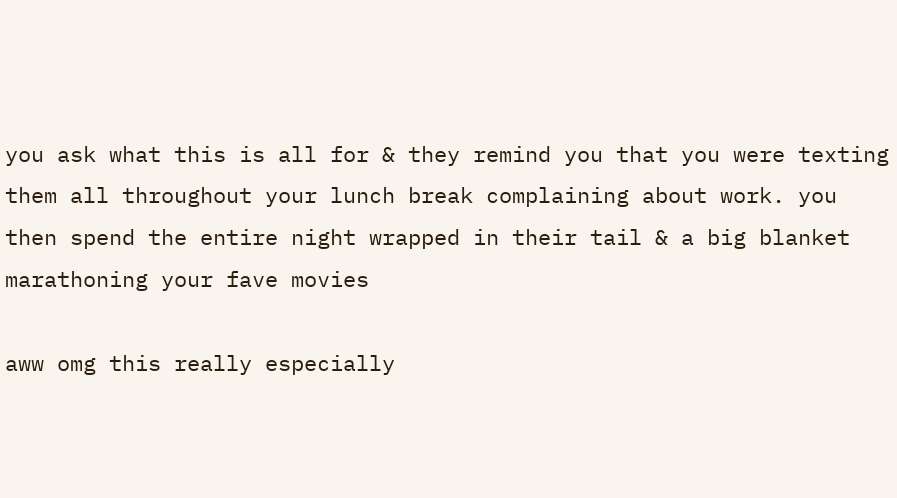you ask what this is all for & they remind you that you were texting them all throughout your lunch break complaining about work. you then spend the entire night wrapped in their tail & a big blanket marathoning your fave movies

aww omg this really especially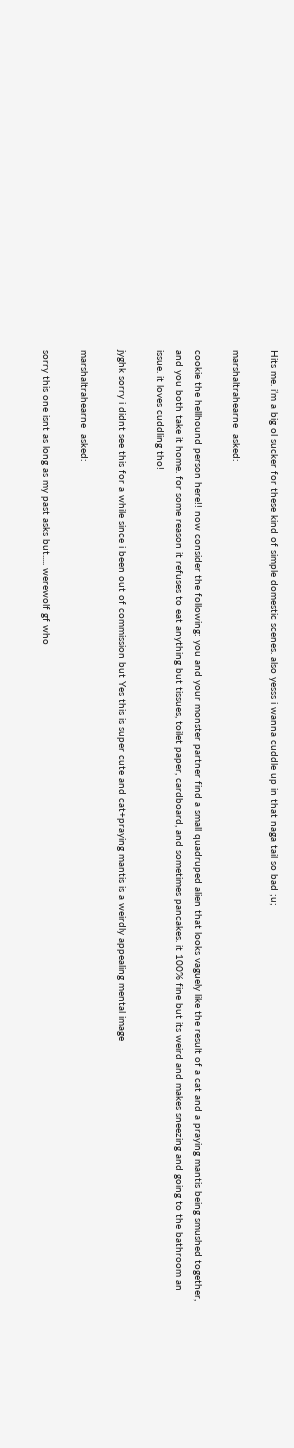Hits me. i’m a big ol sucker for these kind of simple domestic scenes. also yesss i wanna cuddle up in that naga tail so bad ;u;

marshaltrahearne  asked:

cookie the hellhound person here!! now consider the following: you and your monster partner find a small quadruped alien that looks vaguely like the result of a cat and a praying mantis being smushed together, and you both take it home. for some reason it refuses to eat anything but tissues, toilet paper, cardboard, and sometimes pancakes. it 100% fine but its weird and makes sneezing and going to the bathroom an issue. it loves cuddling tho!

jyghk sorry i didnt see this for a while since i been out of commission but Yes this is super cute and cat+praying mantis is a weirdly appealing mental image

marshaltrahearne  asked:

sorry this one isnt as long as my past asks but..... werewolf gf who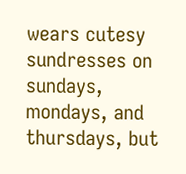wears cutesy sundresses on sundays, mondays, and thursdays, but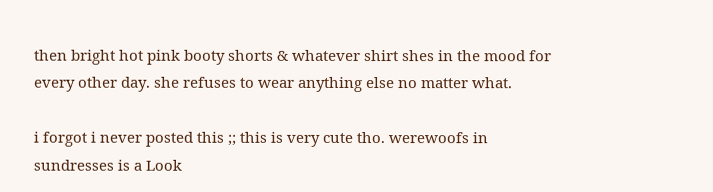then bright hot pink booty shorts & whatever shirt shes in the mood for every other day. she refuses to wear anything else no matter what.

i forgot i never posted this ;; this is very cute tho. werewoofs in sundresses is a Look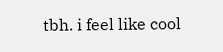tbh. i feel like cool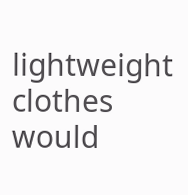lightweight clothes would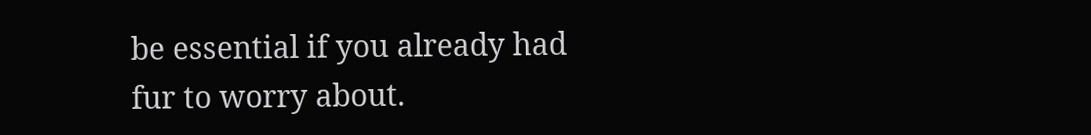be essential if you already had fur to worry about.